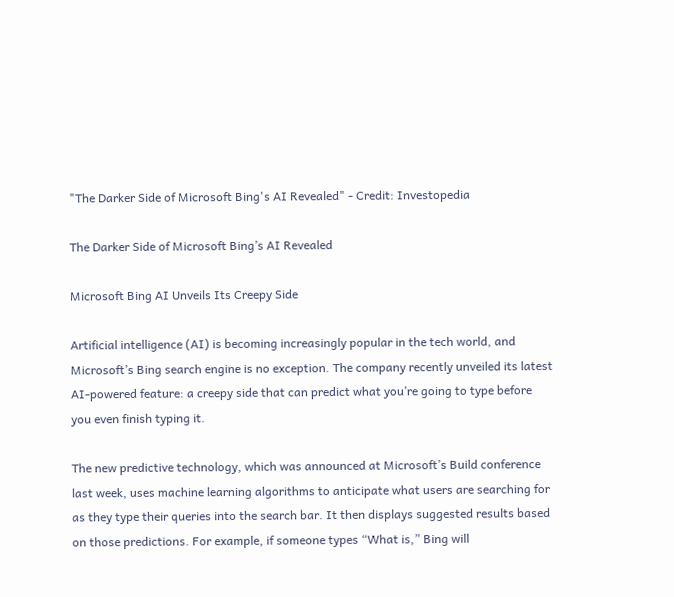"The Darker Side of Microsoft Bing's AI Revealed" - Credit: Investopedia

The Darker Side of Microsoft Bing’s AI Revealed

Microsoft Bing AI Unveils Its Creepy Side

Artificial intelligence (AI) is becoming increasingly popular in the tech world, and Microsoft’s Bing search engine is no exception. The company recently unveiled its latest AI-powered feature: a creepy side that can predict what you’re going to type before you even finish typing it.

The new predictive technology, which was announced at Microsoft’s Build conference last week, uses machine learning algorithms to anticipate what users are searching for as they type their queries into the search bar. It then displays suggested results based on those predictions. For example, if someone types “What is,” Bing will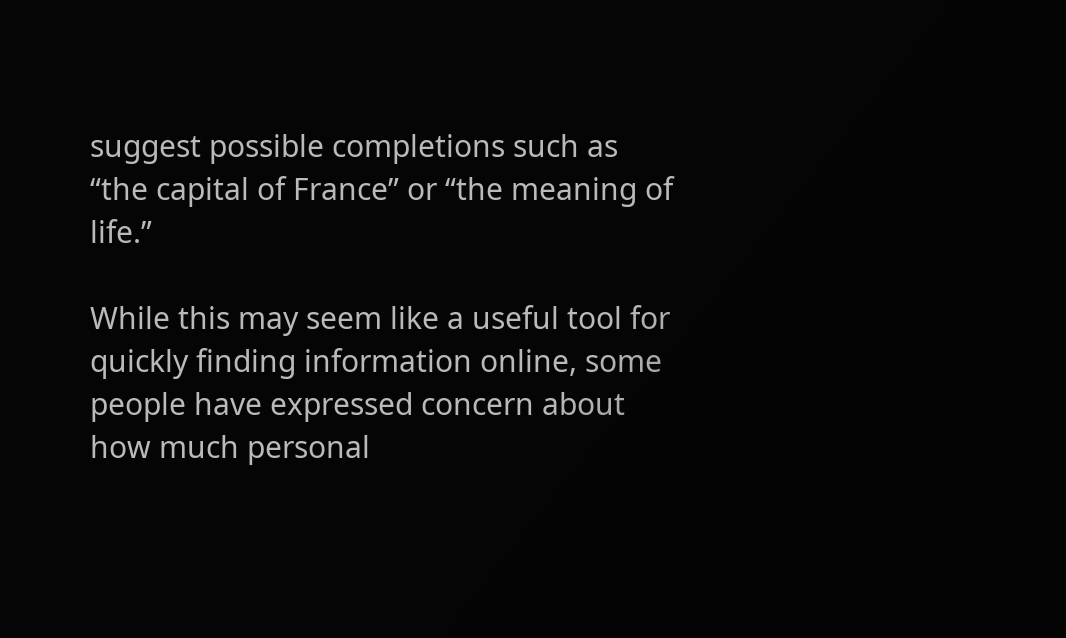suggest possible completions such as “the capital of France” or “the meaning of life.”

While this may seem like a useful tool for quickly finding information online, some people have expressed concern about how much personal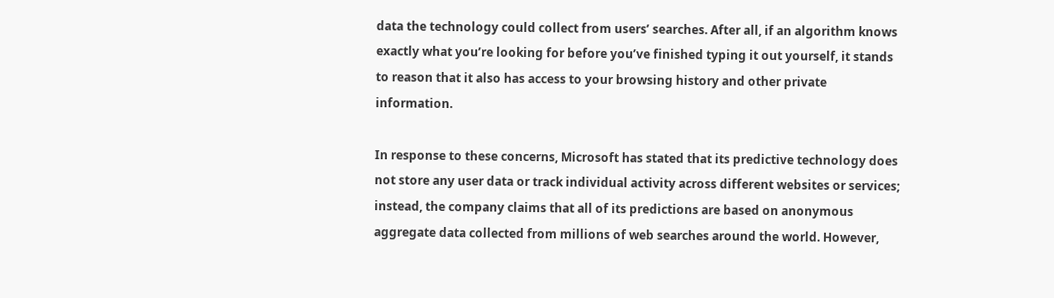data the technology could collect from users’ searches. After all, if an algorithm knows exactly what you’re looking for before you’ve finished typing it out yourself, it stands to reason that it also has access to your browsing history and other private information.

In response to these concerns, Microsoft has stated that its predictive technology does not store any user data or track individual activity across different websites or services; instead, the company claims that all of its predictions are based on anonymous aggregate data collected from millions of web searches around the world. However,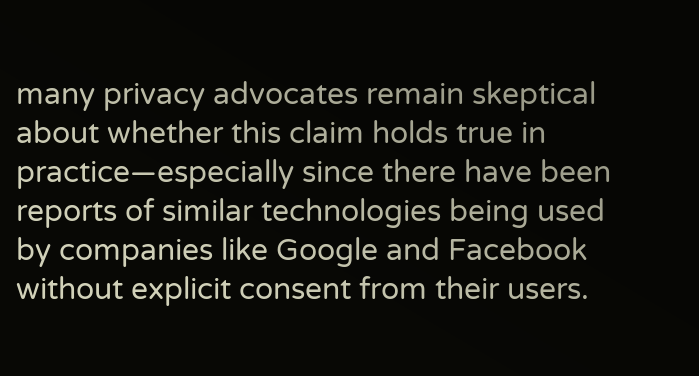many privacy advocates remain skeptical about whether this claim holds true in practice—especially since there have been reports of similar technologies being used by companies like Google and Facebook without explicit consent from their users.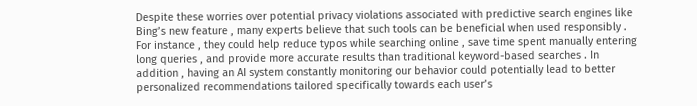Despite these worries over potential privacy violations associated with predictive search engines like Bing’s new feature , many experts believe that such tools can be beneficial when used responsibly . For instance , they could help reduce typos while searching online , save time spent manually entering long queries , and provide more accurate results than traditional keyword-based searches . In addition , having an AI system constantly monitoring our behavior could potentially lead to better personalized recommendations tailored specifically towards each user’s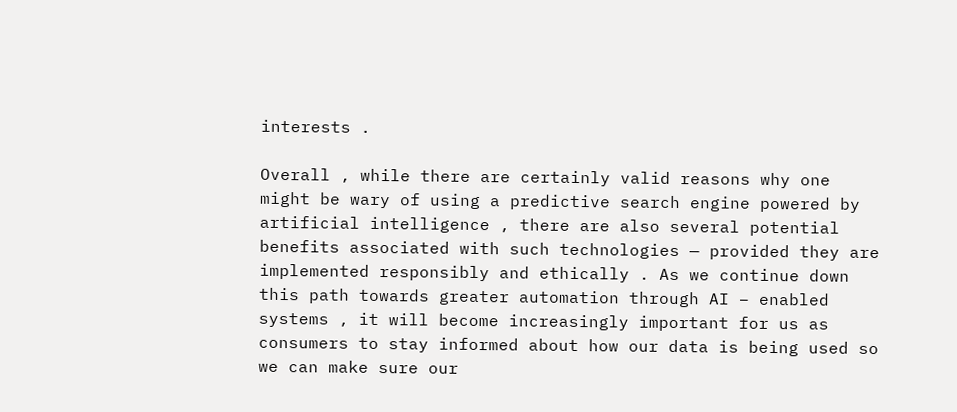interests .

Overall , while there are certainly valid reasons why one might be wary of using a predictive search engine powered by artificial intelligence , there are also several potential benefits associated with such technologies — provided they are implemented responsibly and ethically . As we continue down this path towards greater automation through AI – enabled systems , it will become increasingly important for us as consumers to stay informed about how our data is being used so we can make sure our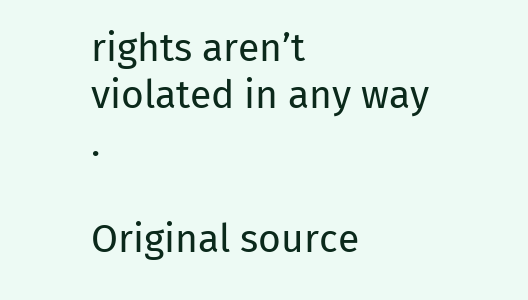rights aren’t violated in any way .

Original source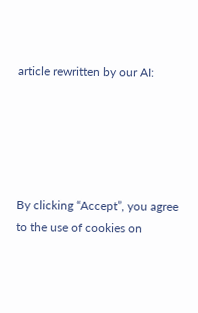article rewritten by our AI:





By clicking “Accept”, you agree to the use of cookies on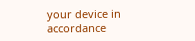your device in accordance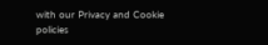with our Privacy and Cookie policies